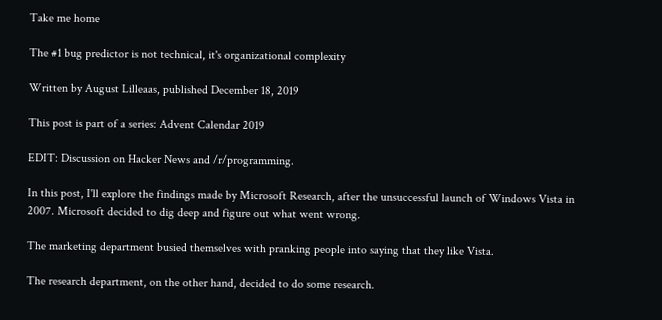Take me home

The #1 bug predictor is not technical, it's organizational complexity

Written by August Lilleaas, published December 18, 2019

This post is part of a series: Advent Calendar 2019

EDIT: Discussion on Hacker News and /r/programming.

In this post, I'll explore the findings made by Microsoft Research, after the unsuccessful launch of Windows Vista in 2007. Microsoft decided to dig deep and figure out what went wrong.

The marketing department busied themselves with pranking people into saying that they like Vista.

The research department, on the other hand, decided to do some research.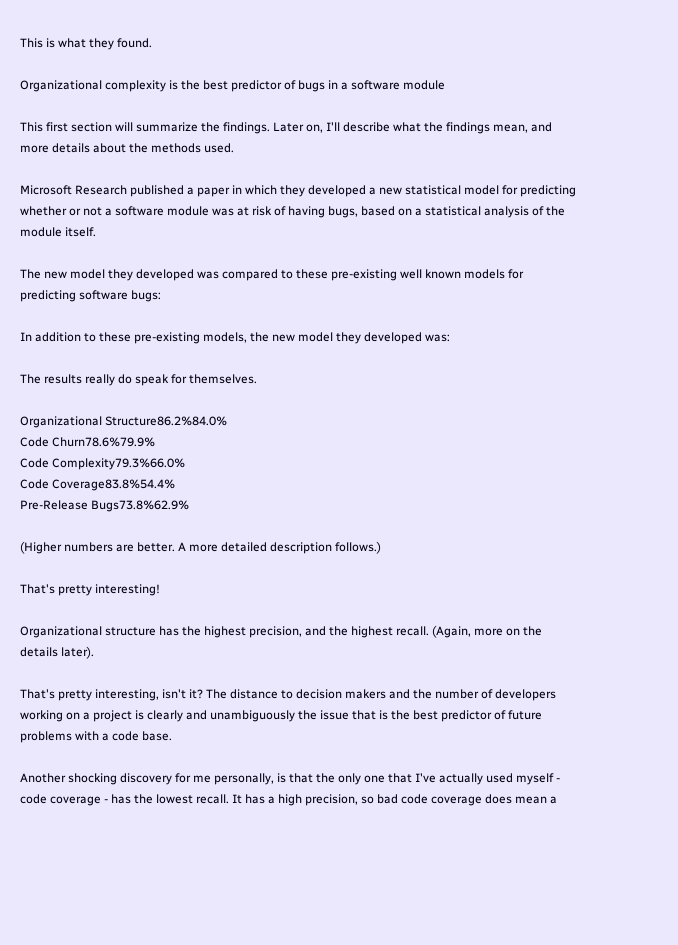This is what they found.

Organizational complexity is the best predictor of bugs in a software module

This first section will summarize the findings. Later on, I'll describe what the findings mean, and more details about the methods used.

Microsoft Research published a paper in which they developed a new statistical model for predicting whether or not a software module was at risk of having bugs, based on a statistical analysis of the module itself.

The new model they developed was compared to these pre-existing well known models for predicting software bugs:

In addition to these pre-existing models, the new model they developed was:

The results really do speak for themselves.

Organizational Structure86.2%84.0%
Code Churn78.6%79.9%
Code Complexity79.3%66.0%
Code Coverage83.8%54.4%
Pre-Release Bugs73.8%62.9%

(Higher numbers are better. A more detailed description follows.)

That's pretty interesting!

Organizational structure has the highest precision, and the highest recall. (Again, more on the details later).

That's pretty interesting, isn't it? The distance to decision makers and the number of developers working on a project is clearly and unambiguously the issue that is the best predictor of future problems with a code base.

Another shocking discovery for me personally, is that the only one that I've actually used myself - code coverage - has the lowest recall. It has a high precision, so bad code coverage does mean a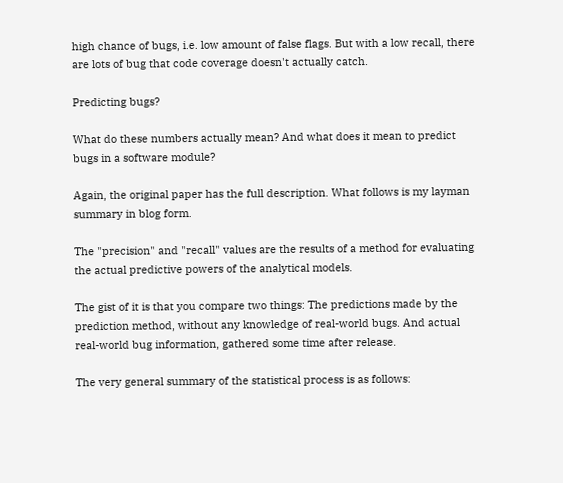high chance of bugs, i.e. low amount of false flags. But with a low recall, there are lots of bug that code coverage doesn't actually catch.

Predicting bugs?

What do these numbers actually mean? And what does it mean to predict bugs in a software module?

Again, the original paper has the full description. What follows is my layman summary in blog form.

The "precision" and "recall" values are the results of a method for evaluating the actual predictive powers of the analytical models.

The gist of it is that you compare two things: The predictions made by the prediction method, without any knowledge of real-world bugs. And actual real-world bug information, gathered some time after release.

The very general summary of the statistical process is as follows: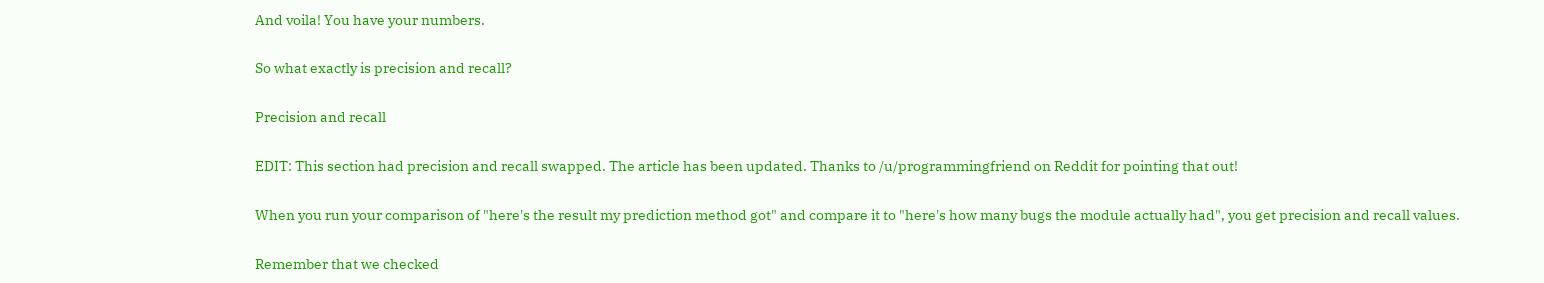And voila! You have your numbers.

So what exactly is precision and recall?

Precision and recall

EDIT: This section had precision and recall swapped. The article has been updated. Thanks to /u/programmingfriend on Reddit for pointing that out!

When you run your comparison of "here's the result my prediction method got" and compare it to "here's how many bugs the module actually had", you get precision and recall values.

Remember that we checked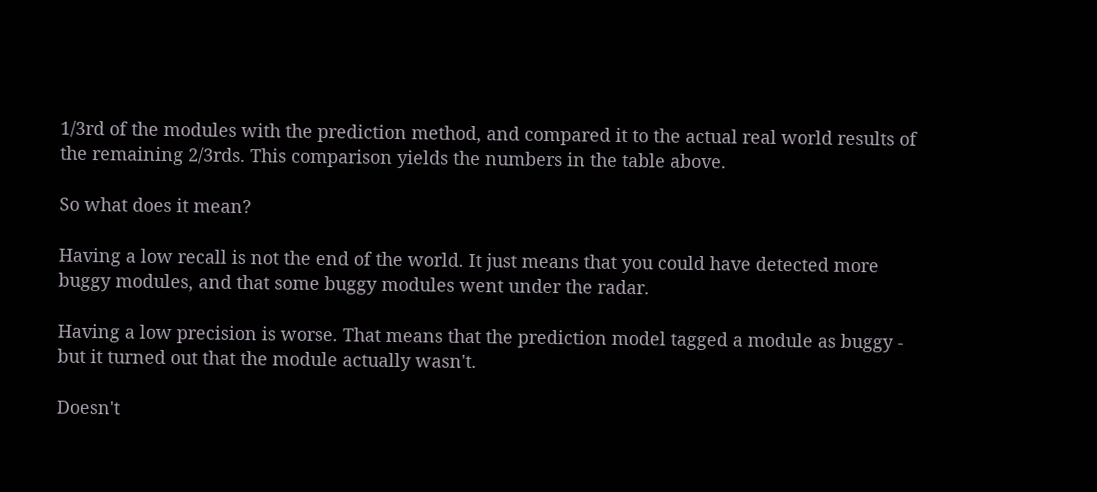1/3rd of the modules with the prediction method, and compared it to the actual real world results of the remaining 2/3rds. This comparison yields the numbers in the table above.

So what does it mean?

Having a low recall is not the end of the world. It just means that you could have detected more buggy modules, and that some buggy modules went under the radar.

Having a low precision is worse. That means that the prediction model tagged a module as buggy - but it turned out that the module actually wasn't.

Doesn't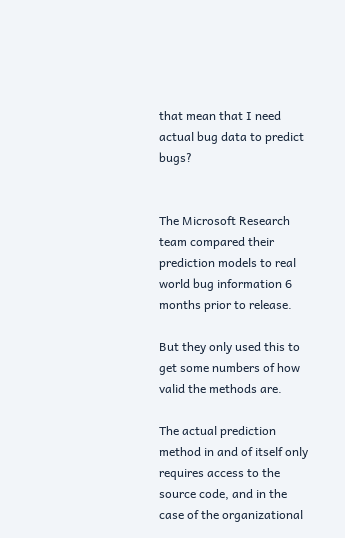that mean that I need actual bug data to predict bugs?


The Microsoft Research team compared their prediction models to real world bug information 6 months prior to release.

But they only used this to get some numbers of how valid the methods are.

The actual prediction method in and of itself only requires access to the source code, and in the case of the organizational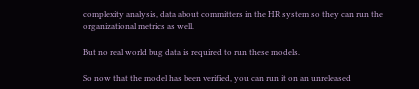complexity analysis, data about committers in the HR system so they can run the organizational metrics as well.

But no real world bug data is required to run these models.

So now that the model has been verified, you can run it on an unreleased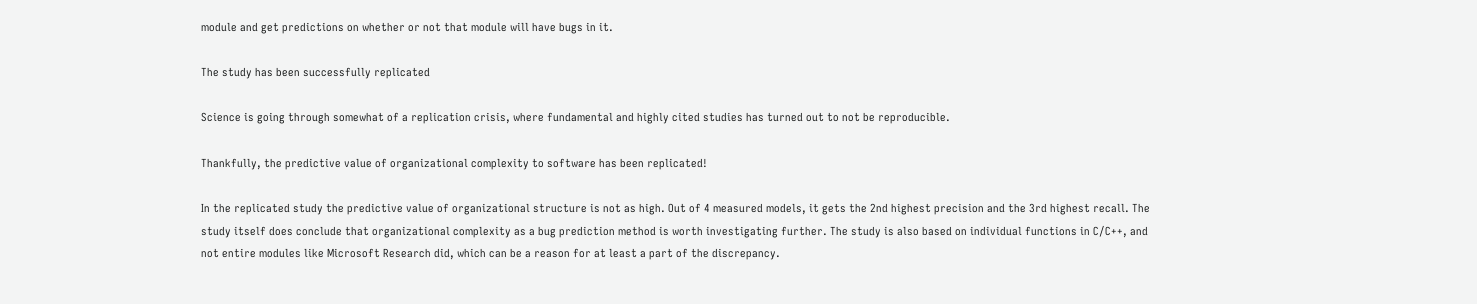module and get predictions on whether or not that module will have bugs in it.

The study has been successfully replicated

Science is going through somewhat of a replication crisis, where fundamental and highly cited studies has turned out to not be reproducible.

Thankfully, the predictive value of organizational complexity to software has been replicated!

In the replicated study the predictive value of organizational structure is not as high. Out of 4 measured models, it gets the 2nd highest precision and the 3rd highest recall. The study itself does conclude that organizational complexity as a bug prediction method is worth investigating further. The study is also based on individual functions in C/C++, and not entire modules like Microsoft Research did, which can be a reason for at least a part of the discrepancy.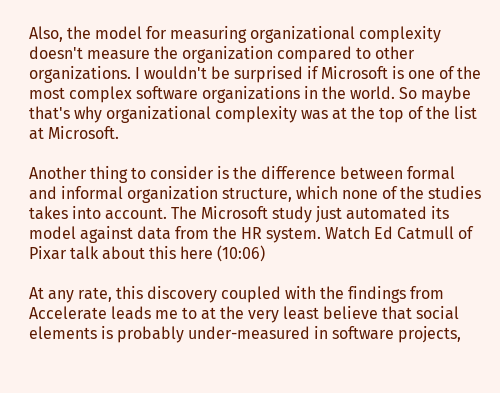Also, the model for measuring organizational complexity doesn't measure the organization compared to other organizations. I wouldn't be surprised if Microsoft is one of the most complex software organizations in the world. So maybe that's why organizational complexity was at the top of the list at Microsoft.

Another thing to consider is the difference between formal and informal organization structure, which none of the studies takes into account. The Microsoft study just automated its model against data from the HR system. Watch Ed Catmull of Pixar talk about this here (10:06)

At any rate, this discovery coupled with the findings from Accelerate leads me to at the very least believe that social elements is probably under-measured in software projects,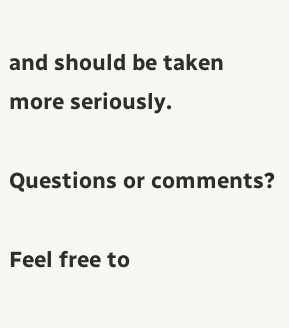and should be taken more seriously.

Questions or comments?

Feel free to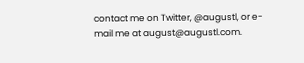contact me on Twitter, @augustl, or e-mail me at august@augustl.com.